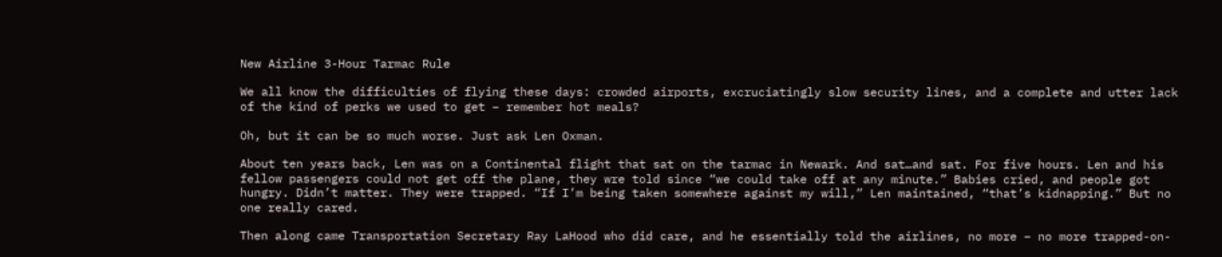New Airline 3-Hour Tarmac Rule

We all know the difficulties of flying these days: crowded airports, excruciatingly slow security lines, and a complete and utter lack of the kind of perks we used to get – remember hot meals?

Oh, but it can be so much worse. Just ask Len Oxman.

About ten years back, Len was on a Continental flight that sat on the tarmac in Newark. And sat…and sat. For five hours. Len and his fellow passengers could not get off the plane, they wre told since “we could take off at any minute.” Babies cried, and people got hungry. Didn’t matter. They were trapped. “If I’m being taken somewhere against my will,” Len maintained, “that’s kidnapping.” But no one really cared.

Then along came Transportation Secretary Ray LaHood who did care, and he essentially told the airlines, no more – no more trapped-on-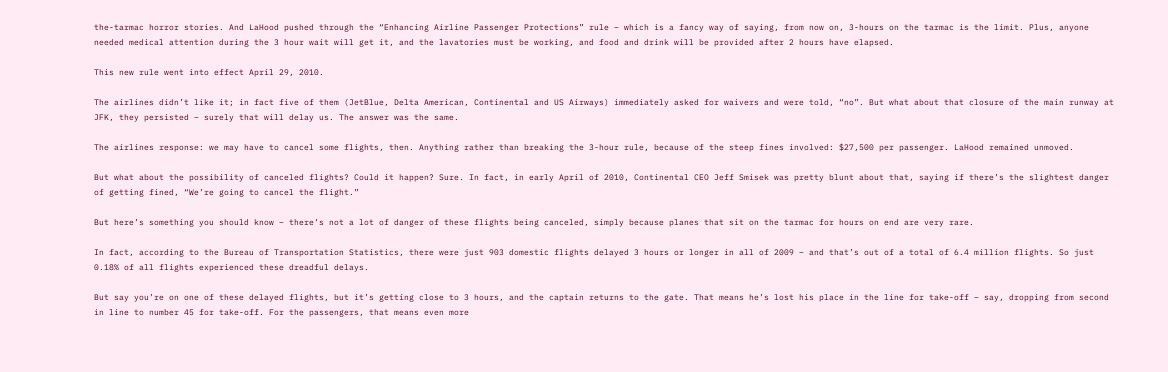the-tarmac horror stories. And LaHood pushed through the “Enhancing Airline Passenger Protections” rule – which is a fancy way of saying, from now on, 3-hours on the tarmac is the limit. Plus, anyone needed medical attention during the 3 hour wait will get it, and the lavatories must be working, and food and drink will be provided after 2 hours have elapsed.

This new rule went into effect April 29, 2010.

The airlines didn’t like it; in fact five of them (JetBlue, Delta American, Continental and US Airways) immediately asked for waivers and were told, “no”. But what about that closure of the main runway at JFK, they persisted – surely that will delay us. The answer was the same.

The airlines response: we may have to cancel some flights, then. Anything rather than breaking the 3-hour rule, because of the steep fines involved: $27,500 per passenger. LaHood remained unmoved.

But what about the possibility of canceled flights? Could it happen? Sure. In fact, in early April of 2010, Continental CEO Jeff Smisek was pretty blunt about that, saying if there’s the slightest danger of getting fined, “We’re going to cancel the flight.”

But here’s something you should know – there’s not a lot of danger of these flights being canceled, simply because planes that sit on the tarmac for hours on end are very rare.

In fact, according to the Bureau of Transportation Statistics, there were just 903 domestic flights delayed 3 hours or longer in all of 2009 – and that’s out of a total of 6.4 million flights. So just 0.18% of all flights experienced these dreadful delays.

But say you’re on one of these delayed flights, but it’s getting close to 3 hours, and the captain returns to the gate. That means he’s lost his place in the line for take-off – say, dropping from second in line to number 45 for take-off. For the passengers, that means even more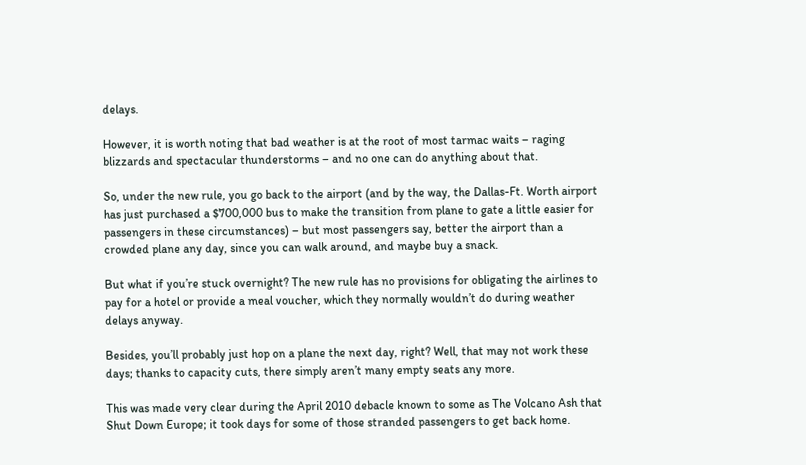delays.

However, it is worth noting that bad weather is at the root of most tarmac waits – raging blizzards and spectacular thunderstorms – and no one can do anything about that.

So, under the new rule, you go back to the airport (and by the way, the Dallas-Ft. Worth airport has just purchased a $700,000 bus to make the transition from plane to gate a little easier for passengers in these circumstances) – but most passengers say, better the airport than a crowded plane any day, since you can walk around, and maybe buy a snack.

But what if you’re stuck overnight? The new rule has no provisions for obligating the airlines to pay for a hotel or provide a meal voucher, which they normally wouldn’t do during weather delays anyway.

Besides, you’ll probably just hop on a plane the next day, right? Well, that may not work these days; thanks to capacity cuts, there simply aren’t many empty seats any more.

This was made very clear during the April 2010 debacle known to some as The Volcano Ash that Shut Down Europe; it took days for some of those stranded passengers to get back home.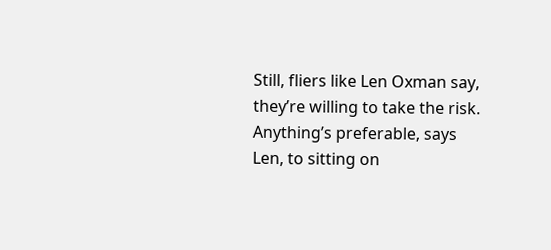Still, fliers like Len Oxman say, they’re willing to take the risk. Anything’s preferable, says Len, to sitting on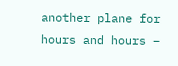another plane for hours and hours –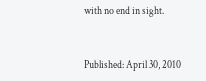with no end in sight.


Published: April 30, 2010